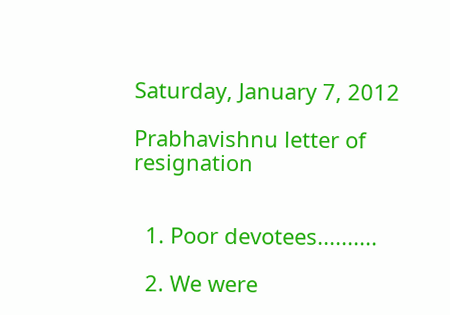Saturday, January 7, 2012

Prabhavishnu letter of resignation


  1. Poor devotees..........

  2. We were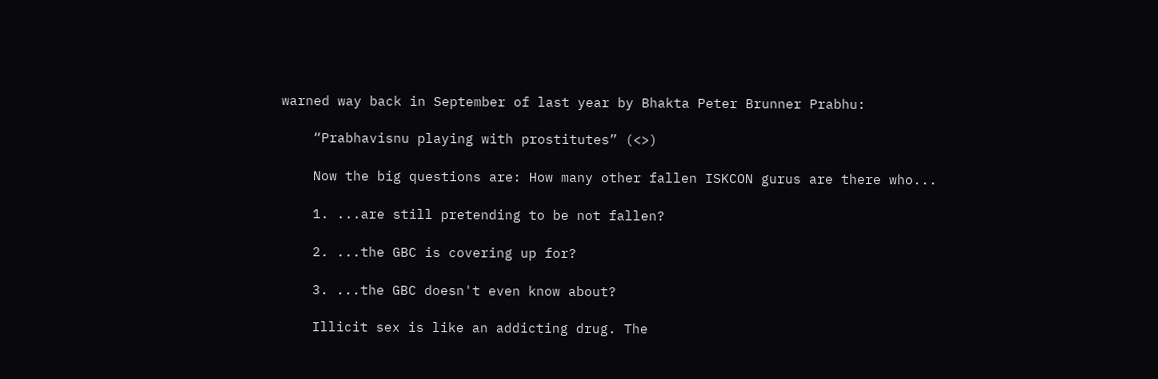warned way back in September of last year by Bhakta Peter Brunner Prabhu:

    “Prabhavisnu playing with prostitutes” (<>)

    Now the big questions are: How many other fallen ISKCON gurus are there who...

    1. ...are still pretending to be not fallen?

    2. ...the GBC is covering up for?

    3. ...the GBC doesn't even know about?

    Illicit sex is like an addicting drug. The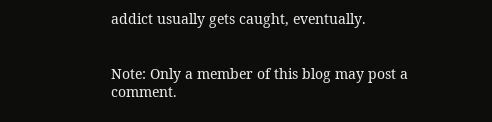addict usually gets caught, eventually.


Note: Only a member of this blog may post a comment.